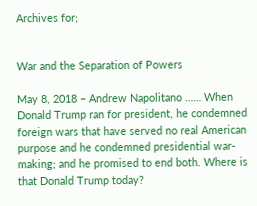Archives for;


War and the Separation of Powers

May 8, 2018 – Andrew Napolitano …… When Donald Trump ran for president, he condemned foreign wars that have served no real American purpose and he condemned presidential war-making; and he promised to end both. Where is that Donald Trump today?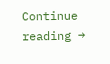Continue reading →